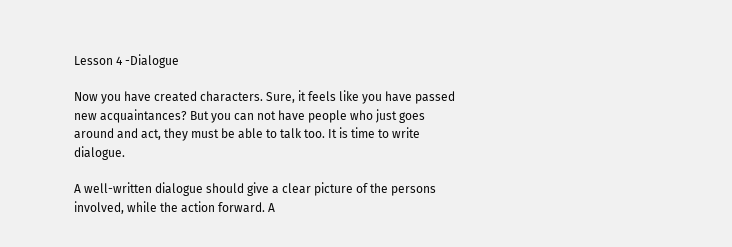Lesson 4 -Dialogue

Now you have created characters. Sure, it feels like you have passed new acquaintances? But you can not have people who just goes around and act, they must be able to talk too. It is time to write dialogue.

A well-written dialogue should give a clear picture of the persons involved, while the action forward. A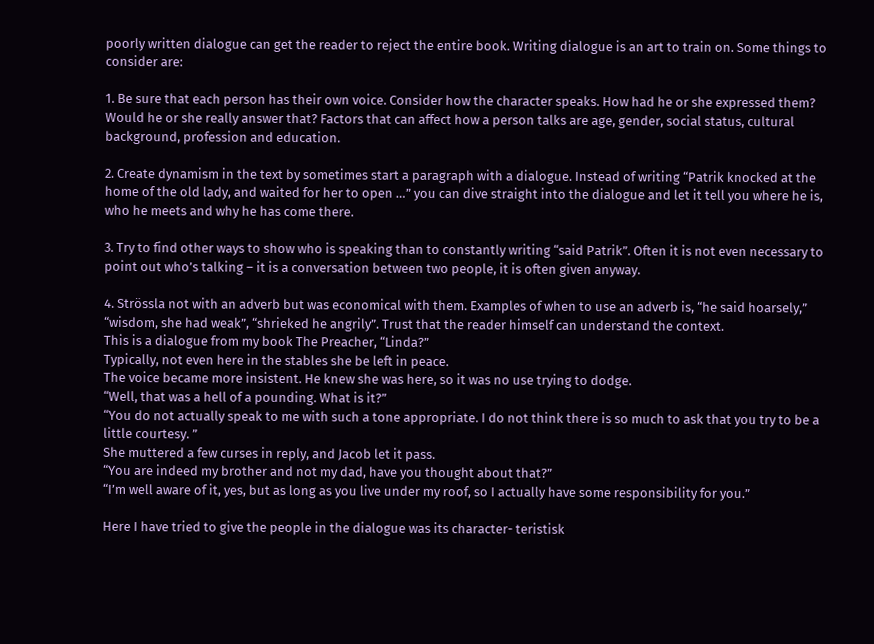poorly written dialogue can get the reader to reject the entire book. Writing dialogue is an art to train on. Some things to consider are:

1. Be sure that each person has their own voice. Consider how the character speaks. How had he or she expressed them? Would he or she really answer that? Factors that can affect how a person talks are age, gender, social status, cultural background, profession and education.

2. Create dynamism in the text by sometimes start a paragraph with a dialogue. Instead of writing “Patrik knocked at the home of the old lady, and waited for her to open …” you can dive straight into the dialogue and let it tell you where he is, who he meets and why he has come there.

3. Try to find other ways to show who is speaking than to constantly writing “said Patrik”. Often it is not even necessary to point out who’s talking – it is a conversation between two people, it is often given anyway.

4. Strössla not with an adverb but was economical with them. Examples of when to use an adverb is, “he said hoarsely,” “wisdom, she had weak”, “shrieked he angrily”. Trust that the reader himself can understand the context.
This is a dialogue from my book The Preacher, “Linda?”
Typically, not even here in the stables she be left in peace.
The voice became more insistent. He knew she was here, so it was no use trying to dodge.
“Well, that was a hell of a pounding. What is it?”
“You do not actually speak to me with such a tone appropriate. I do not think there is so much to ask that you try to be a little courtesy. ”
She muttered a few curses in reply, and Jacob let it pass.
“You are indeed my brother and not my dad, have you thought about that?”
“I’m well aware of it, yes, but as long as you live under my roof, so I actually have some responsibility for you.”

Here I have tried to give the people in the dialogue was its character- teristisk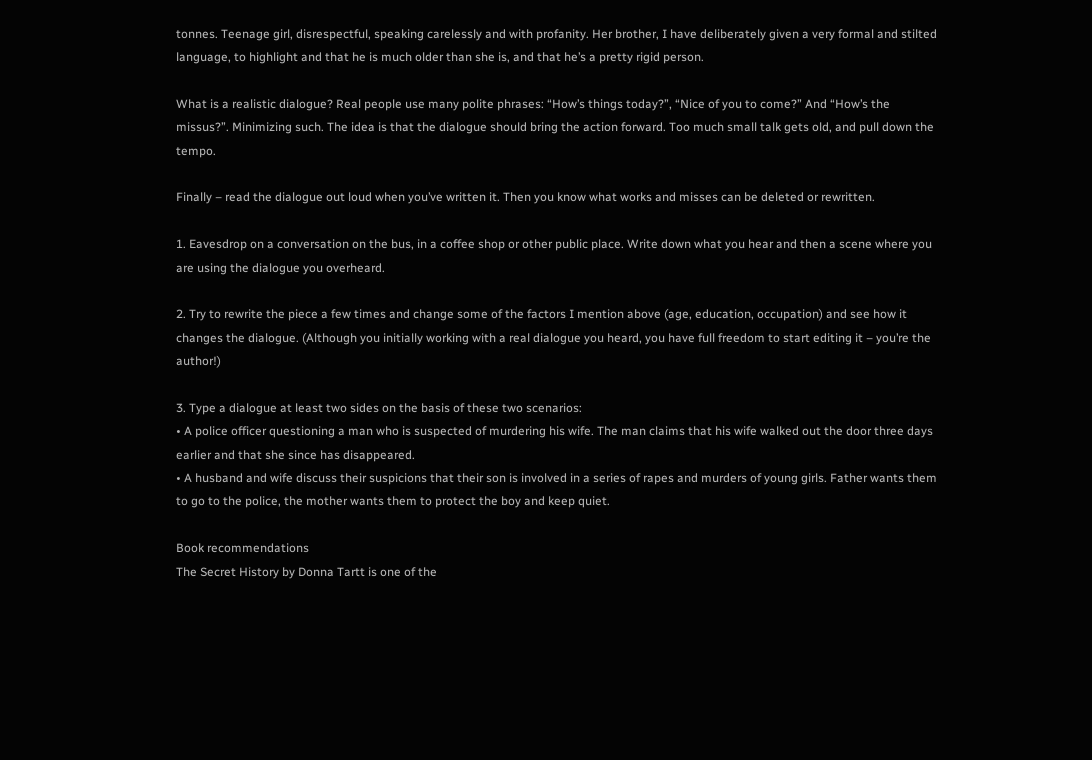tonnes. Teenage girl, disrespectful, speaking carelessly and with profanity. Her brother, I have deliberately given a very formal and stilted language, to highlight and that he is much older than she is, and that he’s a pretty rigid person.

What is a realistic dialogue? Real people use many polite phrases: “How’s things today?”, “Nice of you to come?” And “How’s the missus?”. Minimizing such. The idea is that the dialogue should bring the action forward. Too much small talk gets old, and pull down the tempo.

Finally – read the dialogue out loud when you’ve written it. Then you know what works and misses can be deleted or rewritten.

1. Eavesdrop on a conversation on the bus, in a coffee shop or other public place. Write down what you hear and then a scene where you are using the dialogue you overheard.

2. Try to rewrite the piece a few times and change some of the factors I mention above (age, education, occupation) and see how it changes the dialogue. (Although you initially working with a real dialogue you heard, you have full freedom to start editing it – you’re the author!)

3. Type a dialogue at least two sides on the basis of these two scenarios:
• A police officer questioning a man who is suspected of murdering his wife. The man claims that his wife walked out the door three days earlier and that she since has disappeared.
• A husband and wife discuss their suspicions that their son is involved in a series of rapes and murders of young girls. Father wants them to go to the police, the mother wants them to protect the boy and keep quiet.

Book recommendations
The Secret History by Donna Tartt is one of the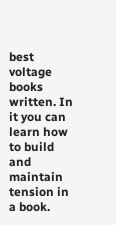best voltage books written. In it you can learn how to build and maintain tension in a book.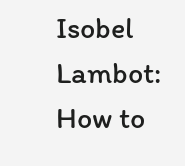Isobel Lambot: How to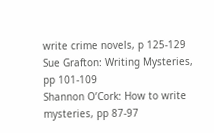write crime novels, p 125-129 Sue Grafton: Writing Mysteries, pp 101-109
Shannon O’Cork: How to write mysteries, pp 87-97